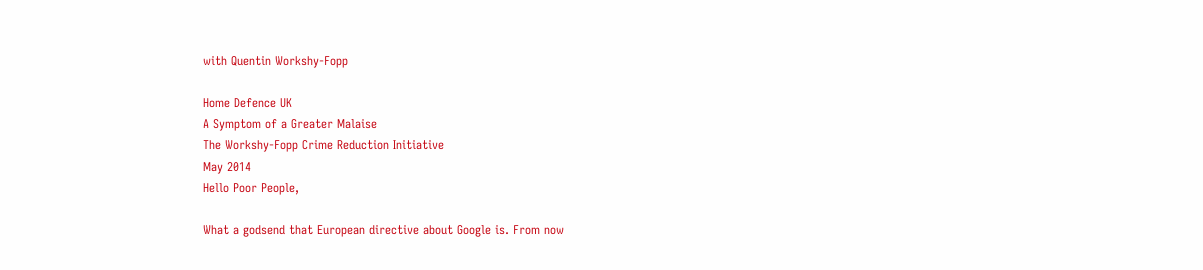with Quentin Workshy-Fopp

Home Defence UK
A Symptom of a Greater Malaise
The Workshy-Fopp Crime Reduction Initiative
May 2014
Hello Poor People,

What a godsend that European directive about Google is. From now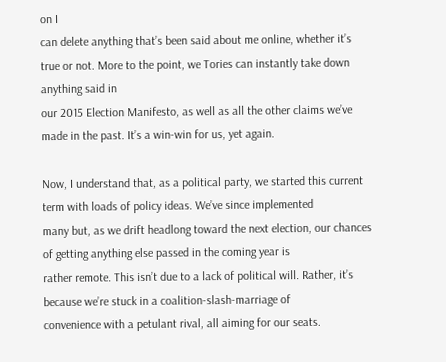on I
can delete anything that’s been said about me online, whether it’s true or not. More to the point, we Tories can instantly take down anything said in
our 2015 Election Manifesto, as well as all the other claims we’ve made in the past. It’s a win-win for us, yet again.

Now, I understand that, as a political party, we started this current term with loads of policy ideas. We’ve since implemented
many but, as we drift headlong toward the next election, our chances of getting anything else passed in the coming year is
rather remote. This isn’t due to a lack of political will. Rather, it’s because we’re stuck in a coalition-slash-marriage of
convenience with a petulant rival, all aiming for our seats.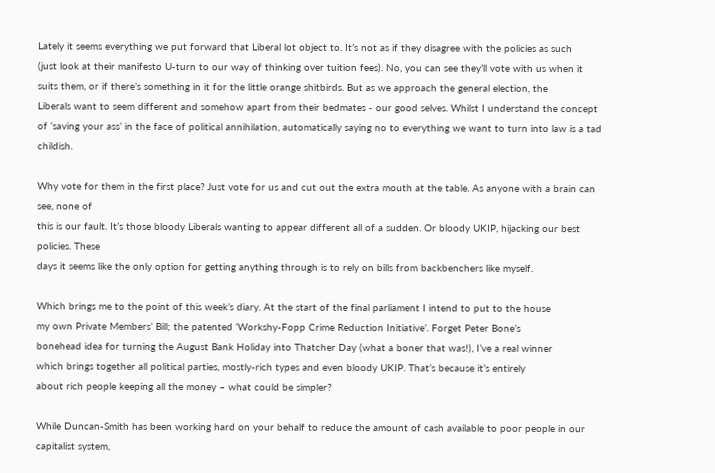Lately it seems everything we put forward that Liberal lot object to. It’s not as if they disagree with the policies as such
(just look at their manifesto U-turn to our way of thinking over tuition fees). No, you can see they’ll vote with us when it
suits them, or if there’s something in it for the little orange shitbirds. But as we approach the general election, the
Liberals want to seem different and somehow apart from their bedmates - our good selves. Whilst I understand the concept
of ‘saving your ass’ in the face of political annihilation, automatically saying no to everything we want to turn into law is a tad childish.

Why vote for them in the first place? Just vote for us and cut out the extra mouth at the table. As anyone with a brain can see, none of
this is our fault. It’s those bloody Liberals wanting to appear different all of a sudden. Or bloody UKIP, hijacking our best policies. These
days it seems like the only option for getting anything through is to rely on bills from backbenchers like myself.

Which brings me to the point of this week’s diary. At the start of the final parliament I intend to put to the house
my own Private Members’ Bill; the patented ‘Workshy-Fopp Crime Reduction Initiative’. Forget Peter Bone’s
bonehead idea for turning the August Bank Holiday into Thatcher Day (what a boner that was!), I’ve a real winner
which brings together all political parties, mostly-rich types and even bloody UKIP. That’s because it’s entirely
about rich people keeping all the money – what could be simpler?

While Duncan-Smith has been working hard on your behalf to reduce the amount of cash available to poor people in our capitalist system,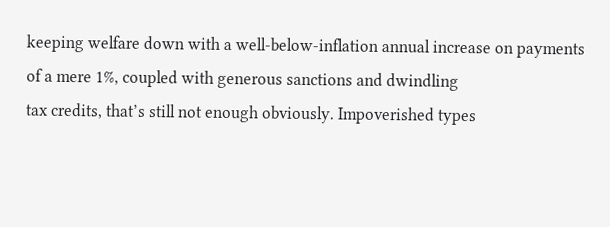keeping welfare down with a well-below-inflation annual increase on payments of a mere 1%, coupled with generous sanctions and dwindling
tax credits, that’s still not enough obviously. Impoverished types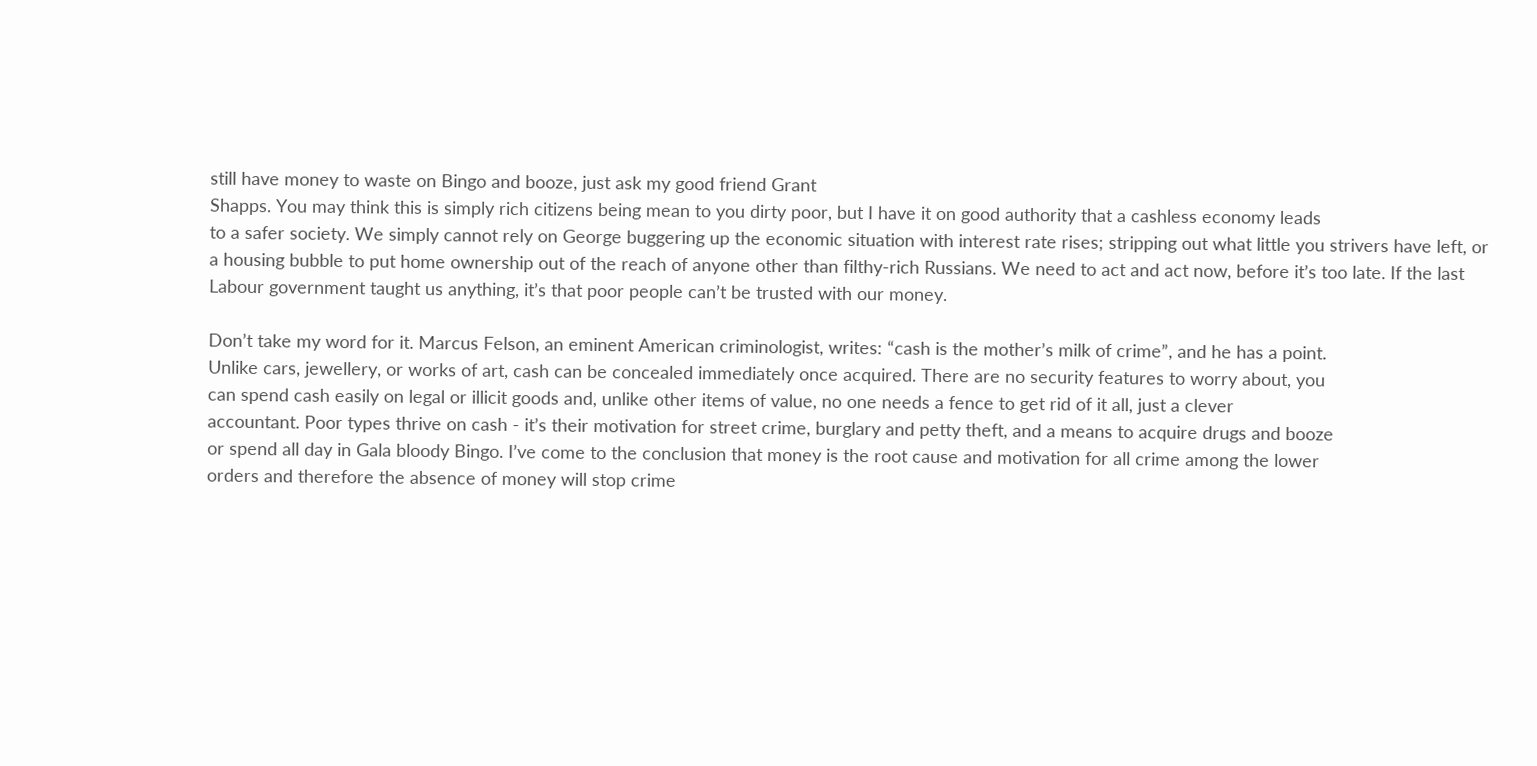still have money to waste on Bingo and booze, just ask my good friend Grant
Shapps. You may think this is simply rich citizens being mean to you dirty poor, but I have it on good authority that a cashless economy leads
to a safer society. We simply cannot rely on George buggering up the economic situation with interest rate rises; stripping out what little you strivers have left, or a housing bubble to put home ownership out of the reach of anyone other than filthy-rich Russians. We need to act and act now, before it’s too late. If the last Labour government taught us anything, it’s that poor people can’t be trusted with our money.

Don’t take my word for it. Marcus Felson, an eminent American criminologist, writes: “cash is the mother’s milk of crime”, and he has a point.
Unlike cars, jewellery, or works of art, cash can be concealed immediately once acquired. There are no security features to worry about, you
can spend cash easily on legal or illicit goods and, unlike other items of value, no one needs a fence to get rid of it all, just a clever
accountant. Poor types thrive on cash - it’s their motivation for street crime, burglary and petty theft, and a means to acquire drugs and booze
or spend all day in Gala bloody Bingo. I’ve come to the conclusion that money is the root cause and motivation for all crime among the lower
orders and therefore the absence of money will stop crime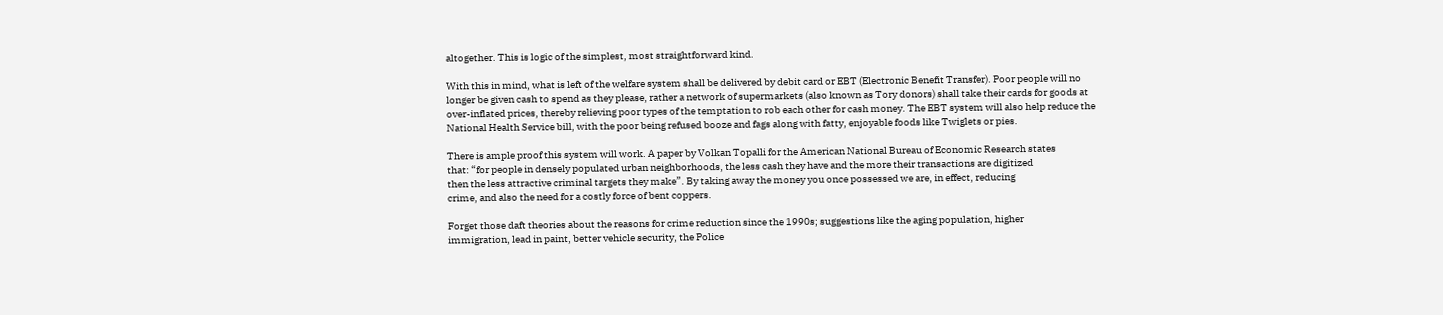altogether. This is logic of the simplest, most straightforward kind.

With this in mind, what is left of the welfare system shall be delivered by debit card or EBT (Electronic Benefit Transfer). Poor people will no
longer be given cash to spend as they please, rather a network of supermarkets (also known as Tory donors) shall take their cards for goods at
over-inflated prices, thereby relieving poor types of the temptation to rob each other for cash money. The EBT system will also help reduce the
National Health Service bill, with the poor being refused booze and fags along with fatty, enjoyable foods like Twiglets or pies.

There is ample proof this system will work. A paper by Volkan Topalli for the American National Bureau of Economic Research states
that: “for people in densely populated urban neighborhoods, the less cash they have and the more their transactions are digitized
then the less attractive criminal targets they make”. By taking away the money you once possessed we are, in effect, reducing
crime, and also the need for a costly force of bent coppers.

Forget those daft theories about the reasons for crime reduction since the 1990s; suggestions like the aging population, higher
immigration, lead in paint, better vehicle security, the Police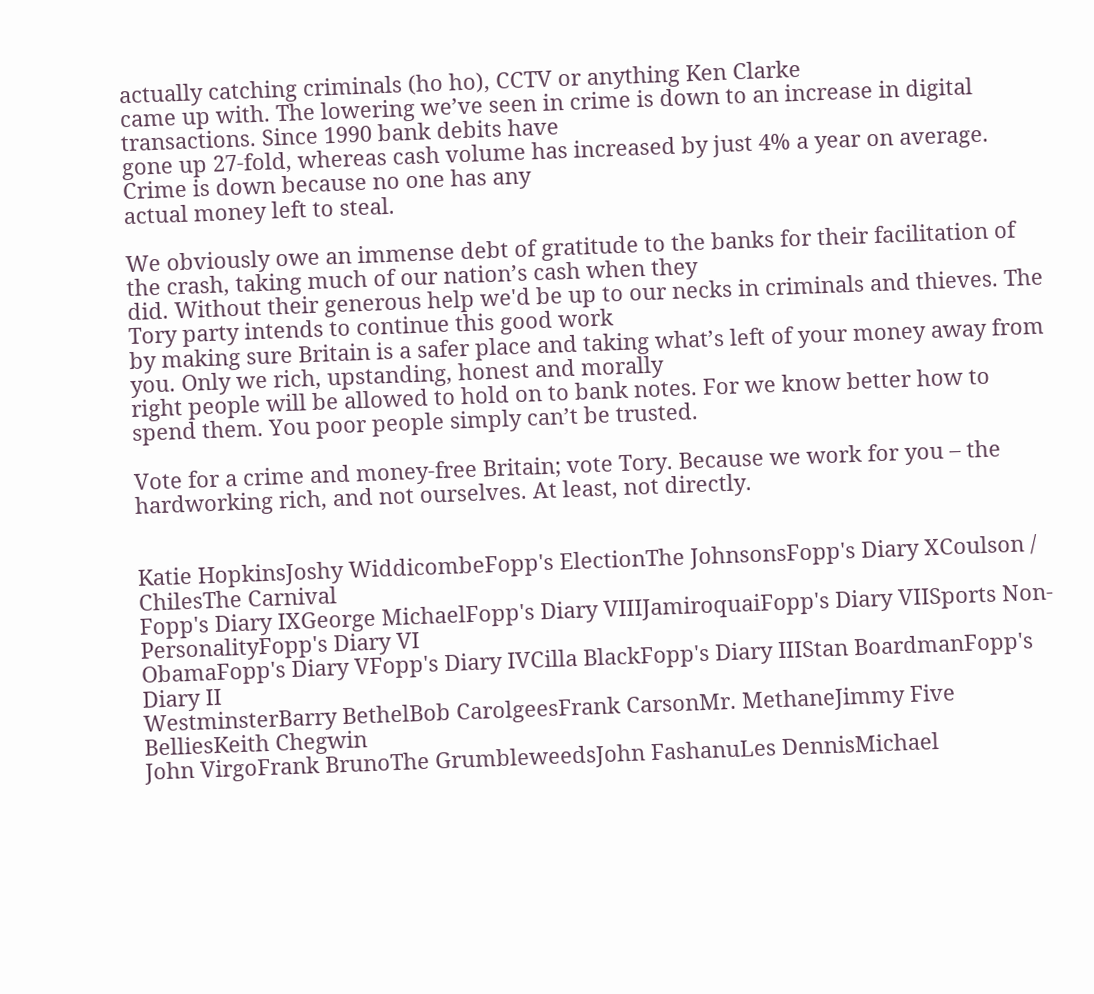actually catching criminals (ho ho), CCTV or anything Ken Clarke
came up with. The lowering we’ve seen in crime is down to an increase in digital transactions. Since 1990 bank debits have
gone up 27-fold, whereas cash volume has increased by just 4% a year on average. Crime is down because no one has any
actual money left to steal.

We obviously owe an immense debt of gratitude to the banks for their facilitation of the crash, taking much of our nation’s cash when they
did. Without their generous help we'd be up to our necks in criminals and thieves. The Tory party intends to continue this good work
by making sure Britain is a safer place and taking what’s left of your money away from you. Only we rich, upstanding, honest and morally
right people will be allowed to hold on to bank notes. For we know better how to spend them. You poor people simply can’t be trusted.

Vote for a crime and money-free Britain; vote Tory. Because we work for you – the hardworking rich, and not ourselves. At least, not directly.


Katie HopkinsJoshy WiddicombeFopp's ElectionThe JohnsonsFopp's Diary XCoulson / ChilesThe Carnival
Fopp's Diary IXGeorge MichaelFopp's Diary VIIIJamiroquaiFopp's Diary VIISports Non-PersonalityFopp's Diary VI
ObamaFopp's Diary VFopp's Diary IVCilla BlackFopp's Diary IIIStan BoardmanFopp's Diary II
WestminsterBarry BethelBob CarolgeesFrank CarsonMr. MethaneJimmy Five BelliesKeith Chegwin
John VirgoFrank BrunoThe GrumbleweedsJohn FashanuLes DennisMichael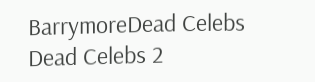BarrymoreDead Celebs
Dead Celebs 2